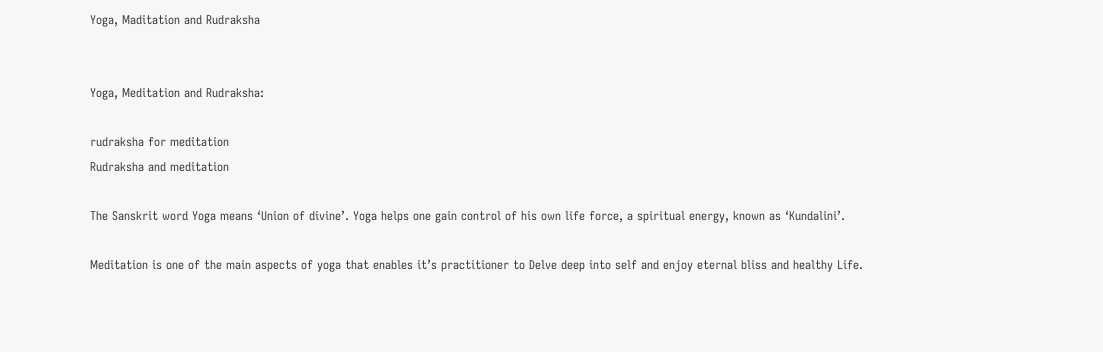Yoga, Maditation and Rudraksha


Yoga, Meditation and Rudraksha:

rudraksha for meditation
Rudraksha and meditation

The Sanskrit word Yoga means ‘Union of divine’. Yoga helps one gain control of his own life force, a spiritual energy, known as ‘Kundalini’.

Meditation is one of the main aspects of yoga that enables it’s practitioner to Delve deep into self and enjoy eternal bliss and healthy Life.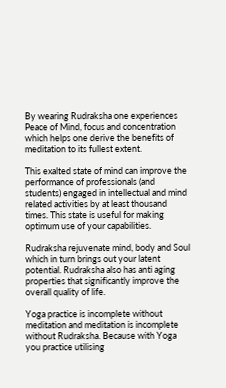By wearing Rudraksha one experiences Peace of Mind, focus and concentration which helps one derive the benefits of meditation to its fullest extent.

This exalted state of mind can improve the performance of professionals (and students) engaged in intellectual and mind related activities by at least thousand times. This state is useful for making  optimum use of your capabilities.

Rudraksha rejuvenate mind, body and Soul which in turn brings out your latent potential. Rudraksha also has anti aging properties that significantly improve the overall quality of life.

Yoga practice is incomplete without meditation and meditation is incomplete without Rudraksha. Because with Yoga you practice utilising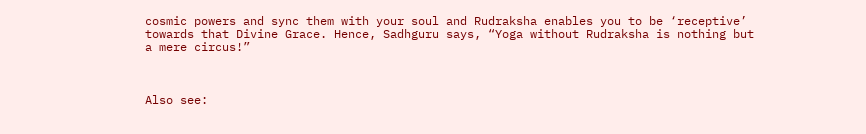cosmic powers and sync them with your soul and Rudraksha enables you to be ‘receptive’ towards that Divine Grace. Hence, Sadhguru says, “Yoga without Rudraksha is nothing but a mere circus!”



Also see: